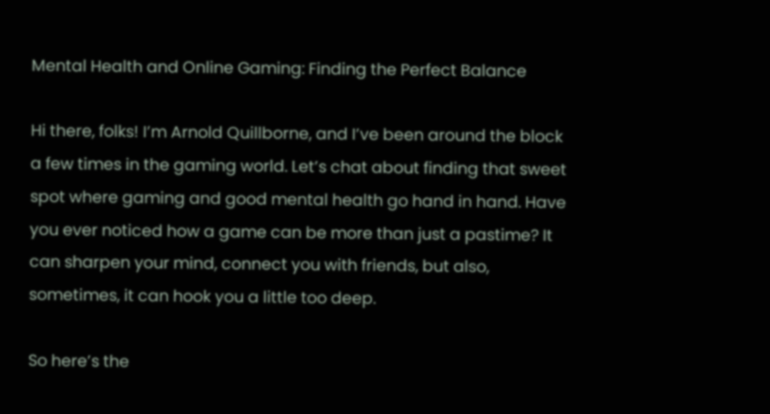Mental Health and Online Gaming: Finding the Perfect Balance

Hi there, folks! I’m Arnold Quillborne, and I’ve been around the block a few times in the gaming world. Let’s chat about finding that sweet spot where gaming and good mental health go hand in hand. Have you ever noticed how a game can be more than just a pastime? It can sharpen your mind, connect you with friends, but also, sometimes, it can hook you a little too deep.

So here’s the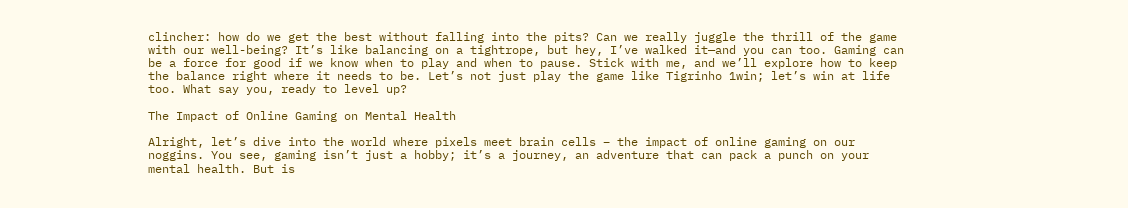clincher: how do we get the best without falling into the pits? Can we really juggle the thrill of the game with our well-being? It’s like balancing on a tightrope, but hey, I’ve walked it—and you can too. Gaming can be a force for good if we know when to play and when to pause. Stick with me, and we’ll explore how to keep the balance right where it needs to be. Let’s not just play the game like Tigrinho 1win; let’s win at life too. What say you, ready to level up?

The Impact of Online Gaming on Mental Health

Alright, let’s dive into the world where pixels meet brain cells – the impact of online gaming on our noggins. You see, gaming isn’t just a hobby; it’s a journey, an adventure that can pack a punch on your mental health. But is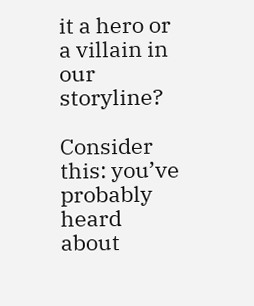it a hero or a villain in our storyline?

Consider this: you’ve probably heard about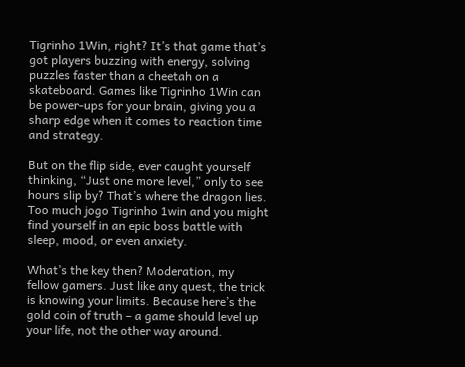Tigrinho 1Win, right? It’s that game that’s got players buzzing with energy, solving puzzles faster than a cheetah on a skateboard. Games like Tigrinho 1Win can be power-ups for your brain, giving you a sharp edge when it comes to reaction time and strategy.

But on the flip side, ever caught yourself thinking, “Just one more level,” only to see hours slip by? That’s where the dragon lies. Too much jogo Tigrinho 1win and you might find yourself in an epic boss battle with sleep, mood, or even anxiety.

What’s the key then? Moderation, my fellow gamers. Just like any quest, the trick is knowing your limits. Because here’s the gold coin of truth – a game should level up your life, not the other way around.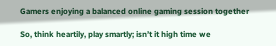Gamers enjoying a balanced online gaming session together

So, think heartily, play smartly; isn’t it high time we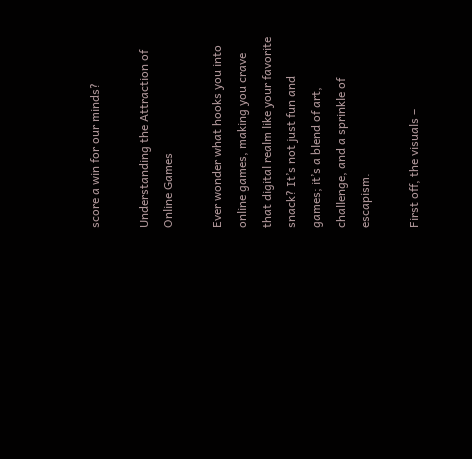score a win for our minds?

Understanding the Attraction of Online Games

Ever wonder what hooks you into online games, making you crave that digital realm like your favorite snack? It’s not just fun and games; it’s a blend of art, challenge, and a sprinkle of escapism.

First off, the visuals –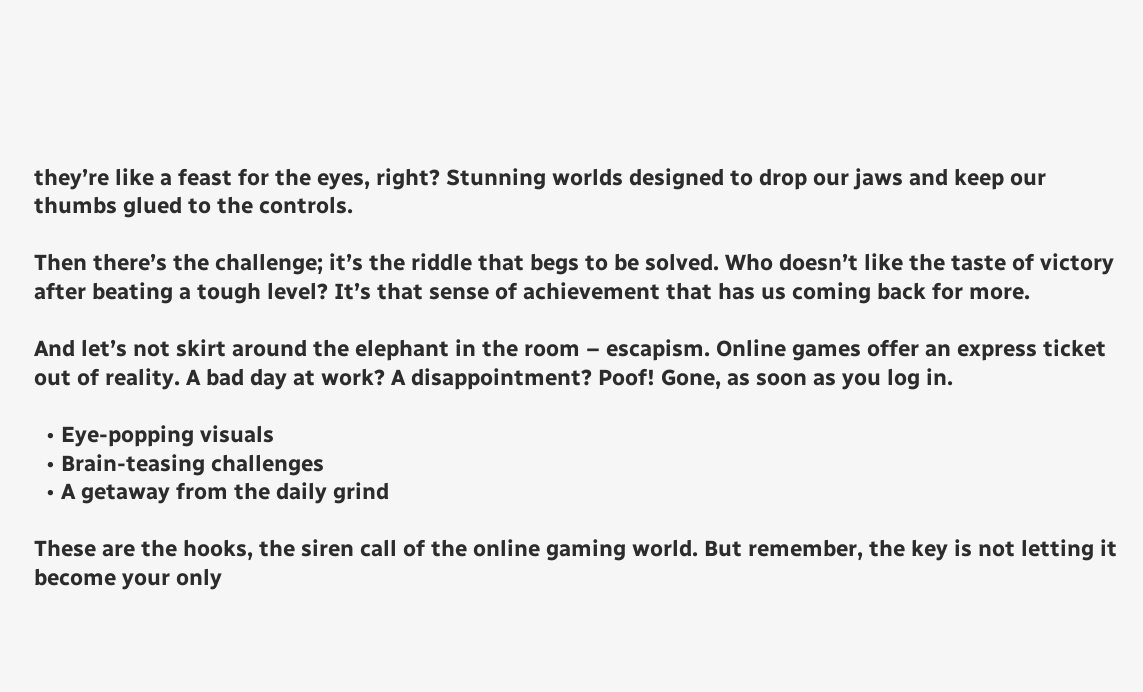they’re like a feast for the eyes, right? Stunning worlds designed to drop our jaws and keep our thumbs glued to the controls.

Then there’s the challenge; it’s the riddle that begs to be solved. Who doesn’t like the taste of victory after beating a tough level? It’s that sense of achievement that has us coming back for more.

And let’s not skirt around the elephant in the room – escapism. Online games offer an express ticket out of reality. A bad day at work? A disappointment? Poof! Gone, as soon as you log in.

  • Eye-popping visuals
  • Brain-teasing challenges
  • A getaway from the daily grind

These are the hooks, the siren call of the online gaming world. But remember, the key is not letting it become your only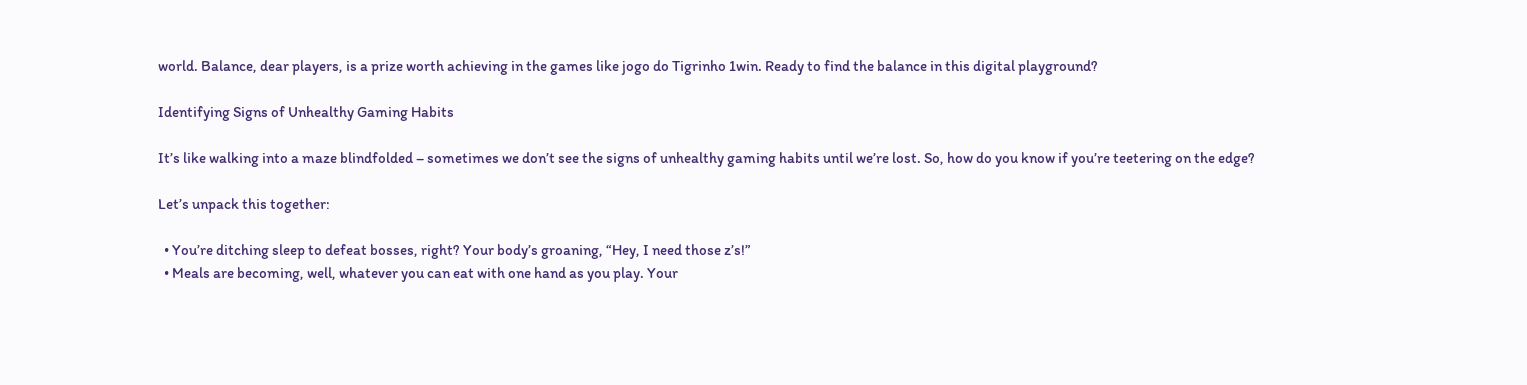world. Balance, dear players, is a prize worth achieving in the games like jogo do Tigrinho 1win. Ready to find the balance in this digital playground?

Identifying Signs of Unhealthy Gaming Habits

It’s like walking into a maze blindfolded – sometimes we don’t see the signs of unhealthy gaming habits until we’re lost. So, how do you know if you’re teetering on the edge?

Let’s unpack this together:

  • You’re ditching sleep to defeat bosses, right? Your body’s groaning, “Hey, I need those z’s!”
  • Meals are becoming, well, whatever you can eat with one hand as you play. Your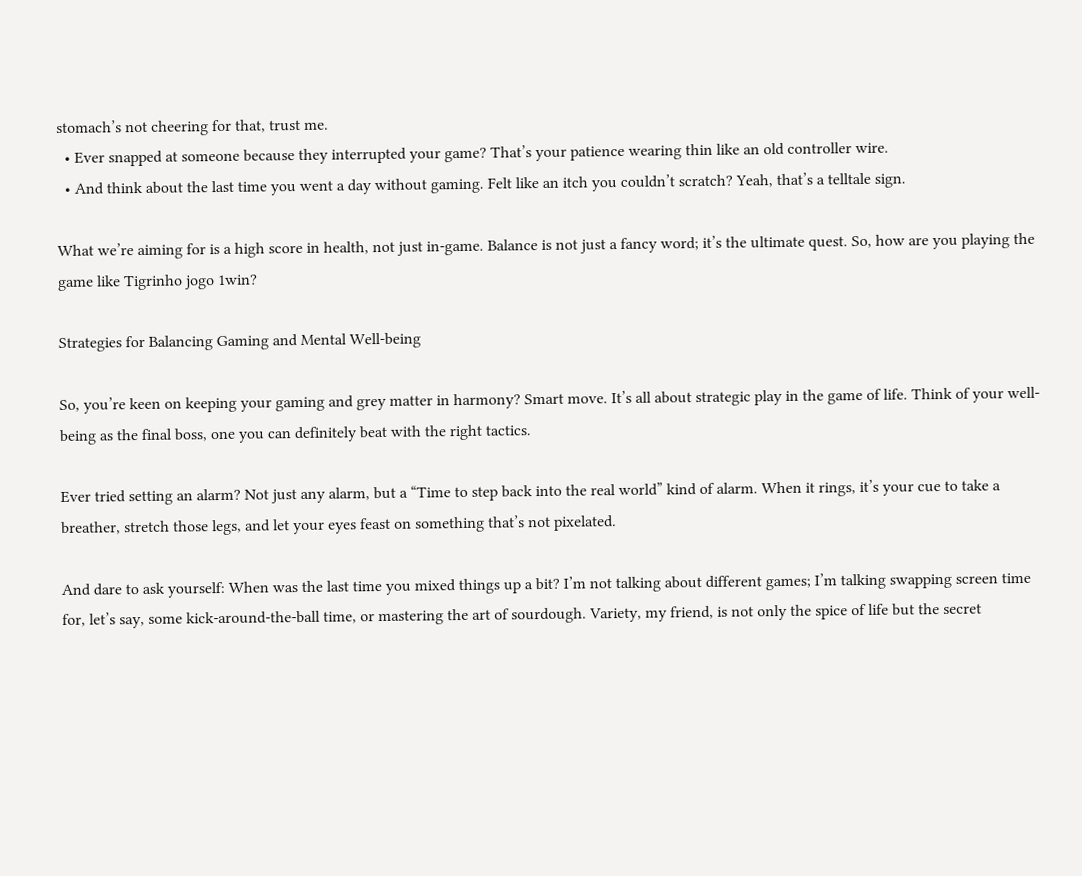stomach’s not cheering for that, trust me.
  • Ever snapped at someone because they interrupted your game? That’s your patience wearing thin like an old controller wire.
  • And think about the last time you went a day without gaming. Felt like an itch you couldn’t scratch? Yeah, that’s a telltale sign.

What we’re aiming for is a high score in health, not just in-game. Balance is not just a fancy word; it’s the ultimate quest. So, how are you playing the game like Tigrinho jogo 1win?

Strategies for Balancing Gaming and Mental Well-being

So, you’re keen on keeping your gaming and grey matter in harmony? Smart move. It’s all about strategic play in the game of life. Think of your well-being as the final boss, one you can definitely beat with the right tactics.

Ever tried setting an alarm? Not just any alarm, but a “Time to step back into the real world” kind of alarm. When it rings, it’s your cue to take a breather, stretch those legs, and let your eyes feast on something that’s not pixelated.

And dare to ask yourself: When was the last time you mixed things up a bit? I’m not talking about different games; I’m talking swapping screen time for, let’s say, some kick-around-the-ball time, or mastering the art of sourdough. Variety, my friend, is not only the spice of life but the secret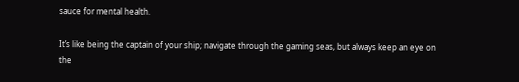sauce for mental health.

It’s like being the captain of your ship; navigate through the gaming seas, but always keep an eye on the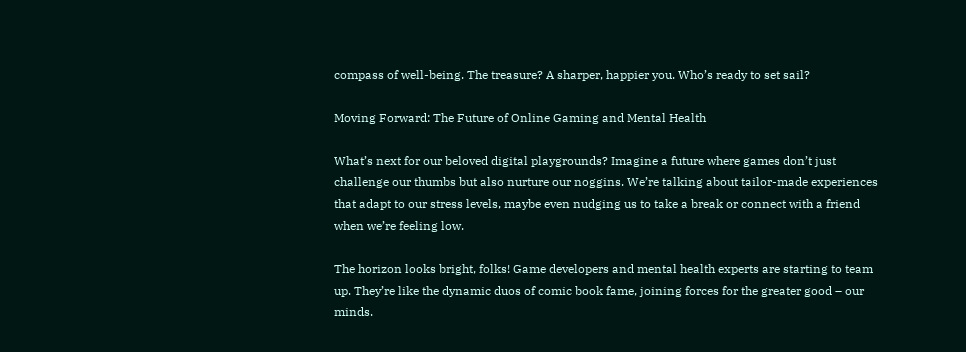compass of well-being. The treasure? A sharper, happier you. Who’s ready to set sail?

Moving Forward: The Future of Online Gaming and Mental Health

What’s next for our beloved digital playgrounds? Imagine a future where games don’t just challenge our thumbs but also nurture our noggins. We’re talking about tailor-made experiences that adapt to our stress levels, maybe even nudging us to take a break or connect with a friend when we’re feeling low.

The horizon looks bright, folks! Game developers and mental health experts are starting to team up. They’re like the dynamic duos of comic book fame, joining forces for the greater good – our minds.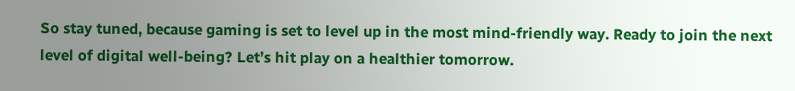So stay tuned, because gaming is set to level up in the most mind-friendly way. Ready to join the next level of digital well-being? Let’s hit play on a healthier tomorrow.